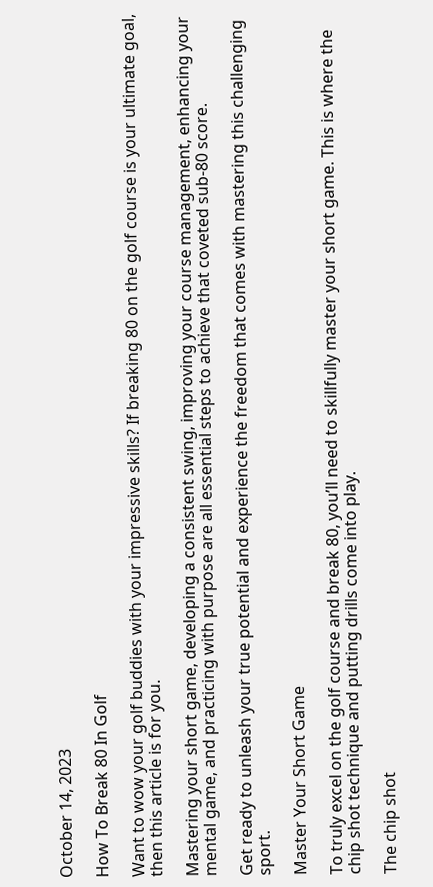October 14, 2023

How To Break 80 In Golf

Want to wow your golf buddies with your impressive skills? If breaking 80 on the golf course is your ultimate goal, then this article is for you.

Mastering your short game, developing a consistent swing, improving your course management, enhancing your mental game, and practicing with purpose are all essential steps to achieve that coveted sub-80 score.

Get ready to unleash your true potential and experience the freedom that comes with mastering this challenging sport.

Master Your Short Game

To truly excel on the golf course and break 80, you’ll need to skillfully master your short game. This is where the chip shot technique and putting drills come into play.

The chip shot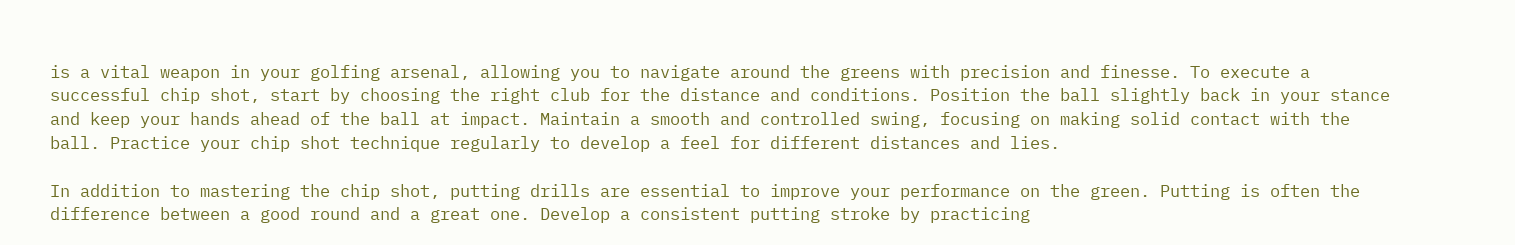is a vital weapon in your golfing arsenal, allowing you to navigate around the greens with precision and finesse. To execute a successful chip shot, start by choosing the right club for the distance and conditions. Position the ball slightly back in your stance and keep your hands ahead of the ball at impact. Maintain a smooth and controlled swing, focusing on making solid contact with the ball. Practice your chip shot technique regularly to develop a feel for different distances and lies.

In addition to mastering the chip shot, putting drills are essential to improve your performance on the green. Putting is often the difference between a good round and a great one. Develop a consistent putting stroke by practicing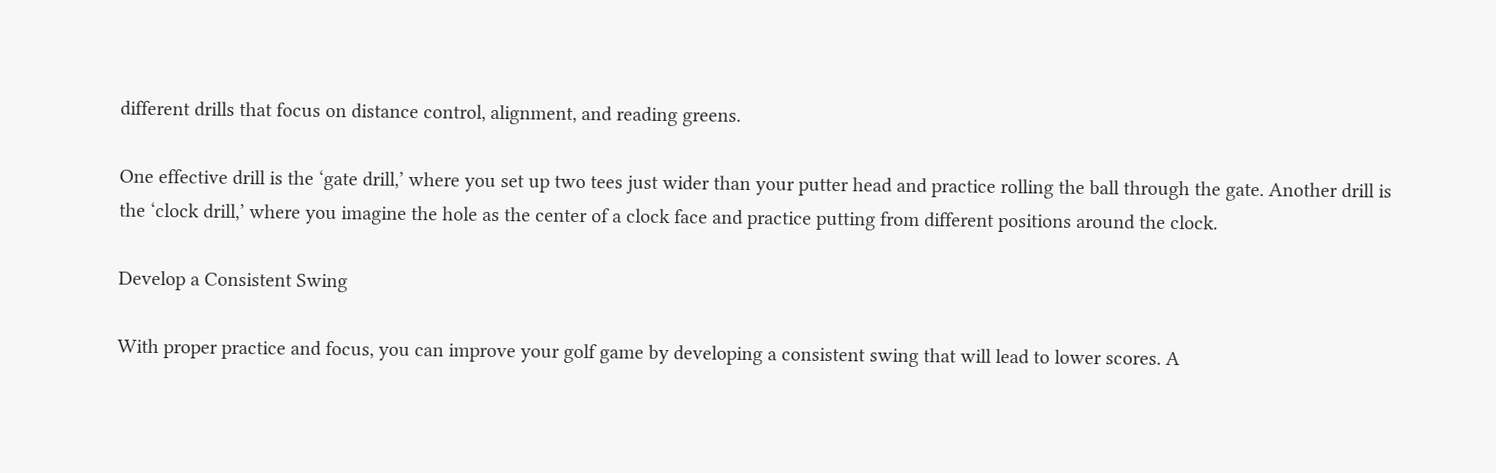different drills that focus on distance control, alignment, and reading greens.

One effective drill is the ‘gate drill,’ where you set up two tees just wider than your putter head and practice rolling the ball through the gate. Another drill is the ‘clock drill,’ where you imagine the hole as the center of a clock face and practice putting from different positions around the clock.

Develop a Consistent Swing

With proper practice and focus, you can improve your golf game by developing a consistent swing that will lead to lower scores. A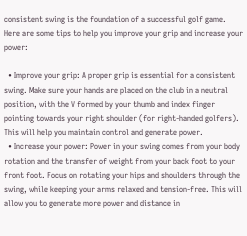consistent swing is the foundation of a successful golf game. Here are some tips to help you improve your grip and increase your power:

  • Improve your grip: A proper grip is essential for a consistent swing. Make sure your hands are placed on the club in a neutral position, with the V formed by your thumb and index finger pointing towards your right shoulder (for right-handed golfers). This will help you maintain control and generate power.
  • Increase your power: Power in your swing comes from your body rotation and the transfer of weight from your back foot to your front foot. Focus on rotating your hips and shoulders through the swing, while keeping your arms relaxed and tension-free. This will allow you to generate more power and distance in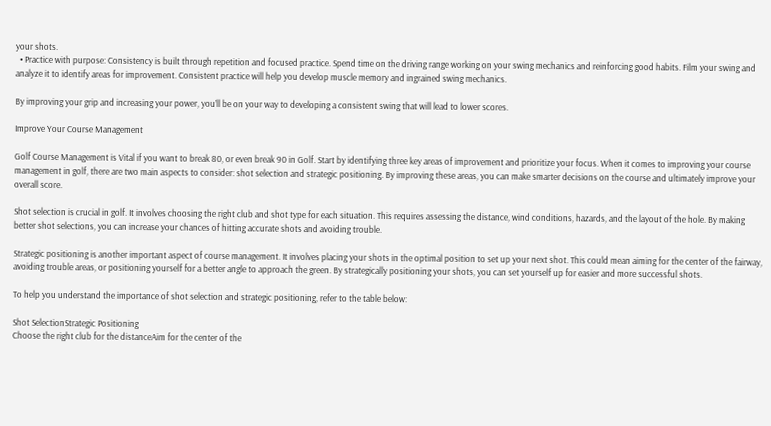your shots.
  • Practice with purpose: Consistency is built through repetition and focused practice. Spend time on the driving range working on your swing mechanics and reinforcing good habits. Film your swing and analyze it to identify areas for improvement. Consistent practice will help you develop muscle memory and ingrained swing mechanics.

By improving your grip and increasing your power, you’ll be on your way to developing a consistent swing that will lead to lower scores.

Improve Your Course Management

Golf Course Management is Vital if you want to break 80, or even break 90 in Golf. Start by identifying three key areas of improvement and prioritize your focus. When it comes to improving your course management in golf, there are two main aspects to consider: shot selection and strategic positioning. By improving these areas, you can make smarter decisions on the course and ultimately improve your overall score.

Shot selection is crucial in golf. It involves choosing the right club and shot type for each situation. This requires assessing the distance, wind conditions, hazards, and the layout of the hole. By making better shot selections, you can increase your chances of hitting accurate shots and avoiding trouble.

Strategic positioning is another important aspect of course management. It involves placing your shots in the optimal position to set up your next shot. This could mean aiming for the center of the fairway, avoiding trouble areas, or positioning yourself for a better angle to approach the green. By strategically positioning your shots, you can set yourself up for easier and more successful shots.

To help you understand the importance of shot selection and strategic positioning, refer to the table below:

Shot SelectionStrategic Positioning
Choose the right club for the distanceAim for the center of the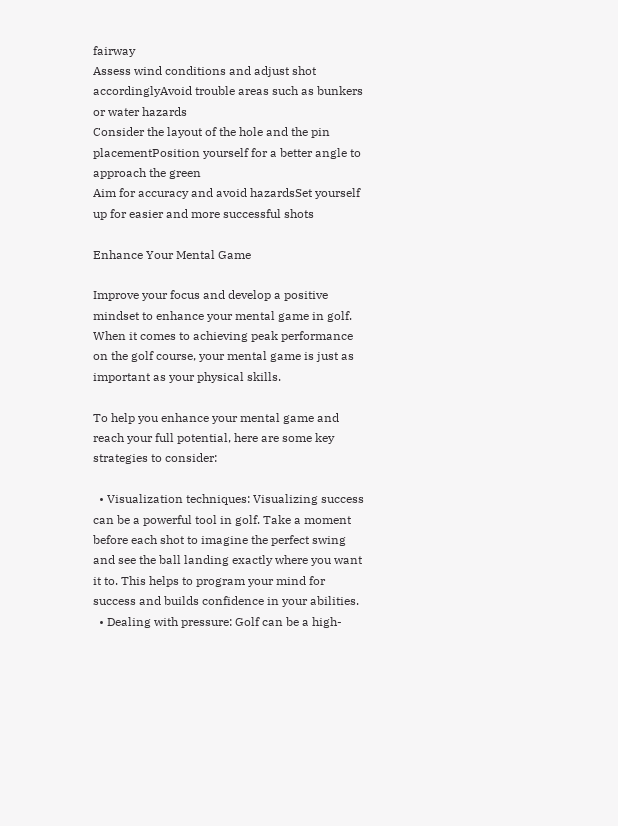fairway
Assess wind conditions and adjust shot accordinglyAvoid trouble areas such as bunkers or water hazards
Consider the layout of the hole and the pin placementPosition yourself for a better angle to approach the green
Aim for accuracy and avoid hazardsSet yourself up for easier and more successful shots

Enhance Your Mental Game

Improve your focus and develop a positive mindset to enhance your mental game in golf. When it comes to achieving peak performance on the golf course, your mental game is just as important as your physical skills.

To help you enhance your mental game and reach your full potential, here are some key strategies to consider:

  • Visualization techniques: Visualizing success can be a powerful tool in golf. Take a moment before each shot to imagine the perfect swing and see the ball landing exactly where you want it to. This helps to program your mind for success and builds confidence in your abilities.
  • Dealing with pressure: Golf can be a high-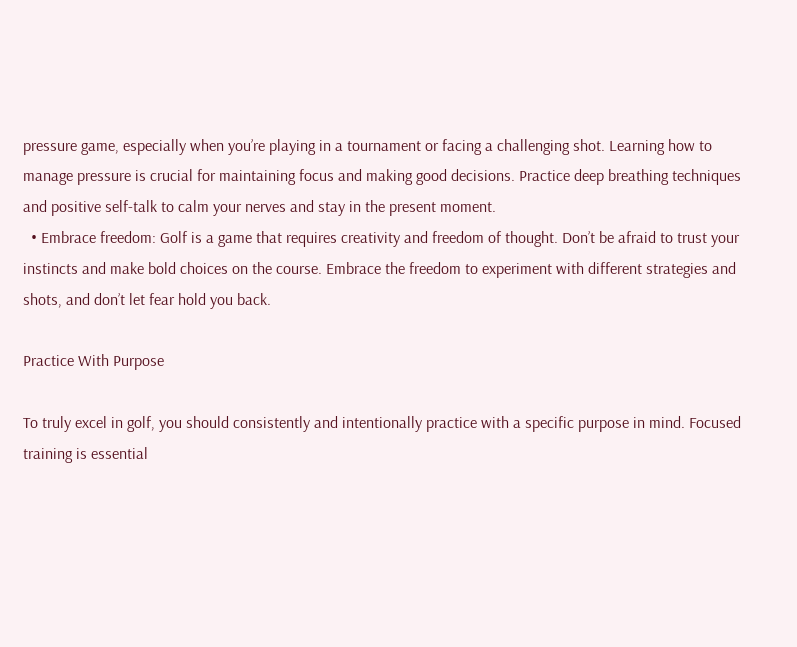pressure game, especially when you’re playing in a tournament or facing a challenging shot. Learning how to manage pressure is crucial for maintaining focus and making good decisions. Practice deep breathing techniques and positive self-talk to calm your nerves and stay in the present moment.
  • Embrace freedom: Golf is a game that requires creativity and freedom of thought. Don’t be afraid to trust your instincts and make bold choices on the course. Embrace the freedom to experiment with different strategies and shots, and don’t let fear hold you back.

Practice With Purpose

To truly excel in golf, you should consistently and intentionally practice with a specific purpose in mind. Focused training is essential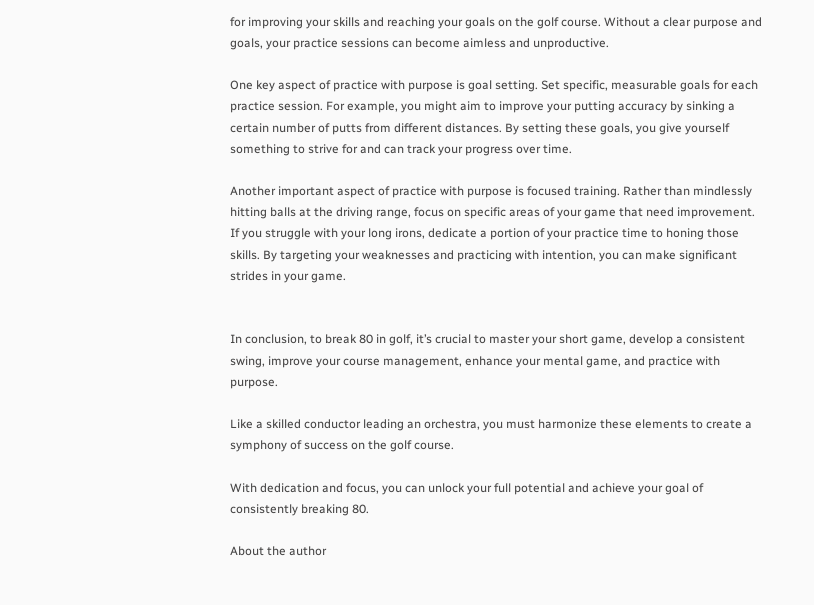for improving your skills and reaching your goals on the golf course. Without a clear purpose and goals, your practice sessions can become aimless and unproductive.

One key aspect of practice with purpose is goal setting. Set specific, measurable goals for each practice session. For example, you might aim to improve your putting accuracy by sinking a certain number of putts from different distances. By setting these goals, you give yourself something to strive for and can track your progress over time.

Another important aspect of practice with purpose is focused training. Rather than mindlessly hitting balls at the driving range, focus on specific areas of your game that need improvement. If you struggle with your long irons, dedicate a portion of your practice time to honing those skills. By targeting your weaknesses and practicing with intention, you can make significant strides in your game.


In conclusion, to break 80 in golf, it’s crucial to master your short game, develop a consistent swing, improve your course management, enhance your mental game, and practice with purpose.

Like a skilled conductor leading an orchestra, you must harmonize these elements to create a symphony of success on the golf course.

With dedication and focus, you can unlock your full potential and achieve your goal of consistently breaking 80.

About the author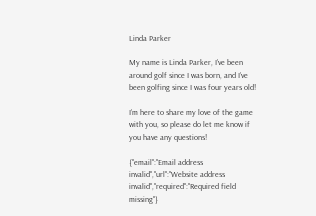Linda Parker

My name is Linda Parker, I’ve been around golf since I was born, and I’ve been golfing since I was four years old!

I’m here to share my love of the game with you, so please do let me know if you have any questions!

{"email":"Email address invalid","url":"Website address invalid","required":"Required field missing"}